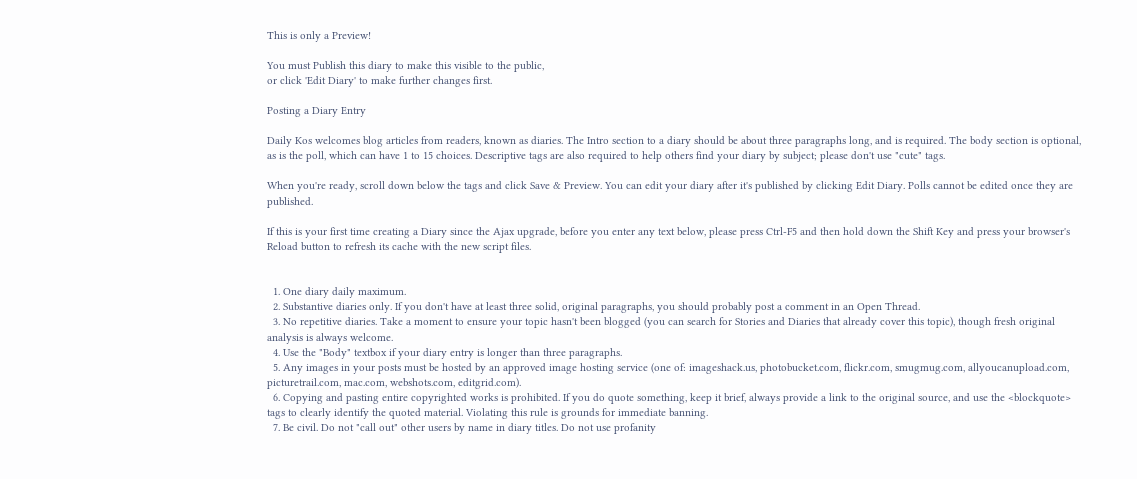This is only a Preview!

You must Publish this diary to make this visible to the public,
or click 'Edit Diary' to make further changes first.

Posting a Diary Entry

Daily Kos welcomes blog articles from readers, known as diaries. The Intro section to a diary should be about three paragraphs long, and is required. The body section is optional, as is the poll, which can have 1 to 15 choices. Descriptive tags are also required to help others find your diary by subject; please don't use "cute" tags.

When you're ready, scroll down below the tags and click Save & Preview. You can edit your diary after it's published by clicking Edit Diary. Polls cannot be edited once they are published.

If this is your first time creating a Diary since the Ajax upgrade, before you enter any text below, please press Ctrl-F5 and then hold down the Shift Key and press your browser's Reload button to refresh its cache with the new script files.


  1. One diary daily maximum.
  2. Substantive diaries only. If you don't have at least three solid, original paragraphs, you should probably post a comment in an Open Thread.
  3. No repetitive diaries. Take a moment to ensure your topic hasn't been blogged (you can search for Stories and Diaries that already cover this topic), though fresh original analysis is always welcome.
  4. Use the "Body" textbox if your diary entry is longer than three paragraphs.
  5. Any images in your posts must be hosted by an approved image hosting service (one of: imageshack.us, photobucket.com, flickr.com, smugmug.com, allyoucanupload.com, picturetrail.com, mac.com, webshots.com, editgrid.com).
  6. Copying and pasting entire copyrighted works is prohibited. If you do quote something, keep it brief, always provide a link to the original source, and use the <blockquote> tags to clearly identify the quoted material. Violating this rule is grounds for immediate banning.
  7. Be civil. Do not "call out" other users by name in diary titles. Do not use profanity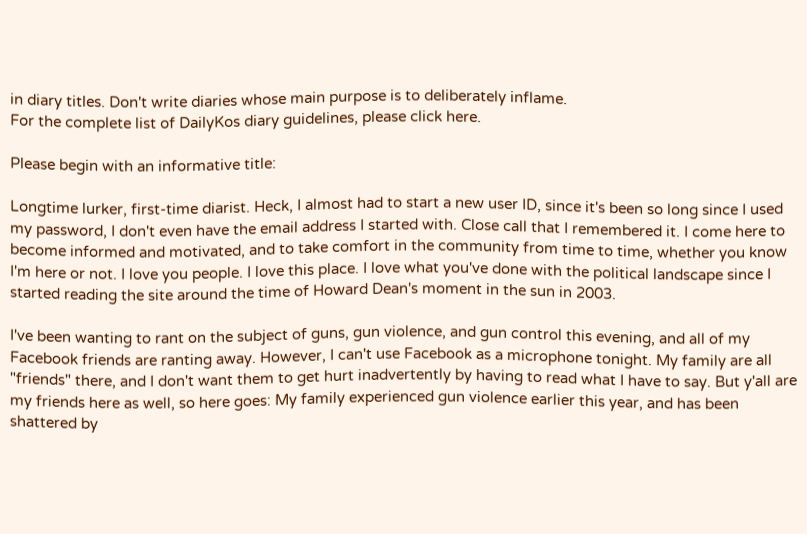in diary titles. Don't write diaries whose main purpose is to deliberately inflame.
For the complete list of DailyKos diary guidelines, please click here.

Please begin with an informative title:

Longtime lurker, first-time diarist. Heck, I almost had to start a new user ID, since it's been so long since I used my password, I don't even have the email address I started with. Close call that I remembered it. I come here to become informed and motivated, and to take comfort in the community from time to time, whether you know I'm here or not. I love you people. I love this place. I love what you've done with the political landscape since I started reading the site around the time of Howard Dean's moment in the sun in 2003.

I've been wanting to rant on the subject of guns, gun violence, and gun control this evening, and all of my Facebook friends are ranting away. However, I can't use Facebook as a microphone tonight. My family are all "friends" there, and I don't want them to get hurt inadvertently by having to read what I have to say. But y'all are my friends here as well, so here goes: My family experienced gun violence earlier this year, and has been shattered by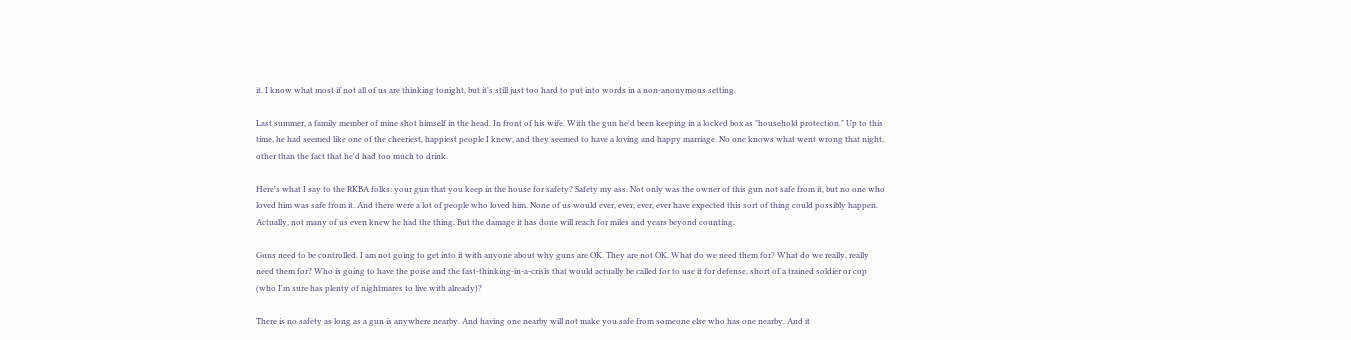it. I know what most if not all of us are thinking tonight, but it's still just too hard to put into words in a non-anonymous setting.

Last summer, a family member of mine shot himself in the head. In front of his wife. With the gun he'd been keeping in a locked box as "household protection." Up to this time, he had seemed like one of the cheeriest, happiest people I knew, and they seemed to have a loving and happy marriage. No one knows what went wrong that night, other than the fact that he'd had too much to drink.

Here's what I say to the RKBA folks: your gun that you keep in the house for safety? Safety my ass. Not only was the owner of this gun not safe from it, but no one who loved him was safe from it. And there were a lot of people who loved him. None of us would ever, ever, ever, ever have expected this sort of thing could possibly happen. Actually, not many of us even knew he had the thing. But the damage it has done will reach for miles and years beyond counting.

Guns need to be controlled. I am not going to get into it with anyone about why guns are OK. They are not OK. What do we need them for? What do we really, really need them for? Who is going to have the poise and the fast-thinking-in-a-crisis that would actually be called for to use it for defense, short of a trained soldier or cop (who I'm sure has plenty of nightmares to live with already)?

There is no safety as long as a gun is anywhere nearby. And having one nearby will not make you safe from someone else who has one nearby. And it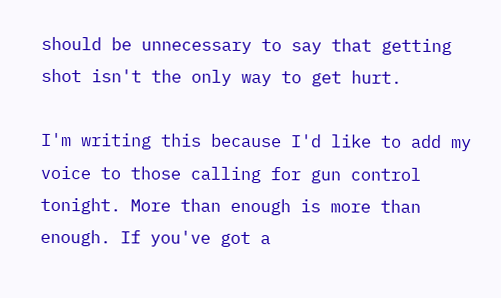should be unnecessary to say that getting shot isn't the only way to get hurt.

I'm writing this because I'd like to add my voice to those calling for gun control tonight. More than enough is more than enough. If you've got a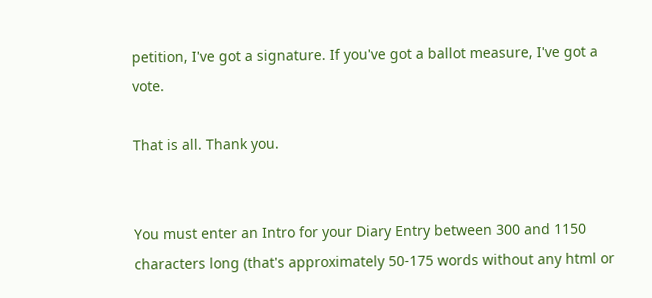petition, I've got a signature. If you've got a ballot measure, I've got a vote.

That is all. Thank you.


You must enter an Intro for your Diary Entry between 300 and 1150 characters long (that's approximately 50-175 words without any html or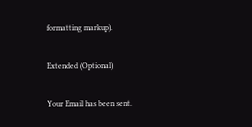formatting markup).

Extended (Optional)

Your Email has been sent.